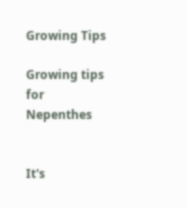Growing Tips

Growing tips for Nepenthes


It's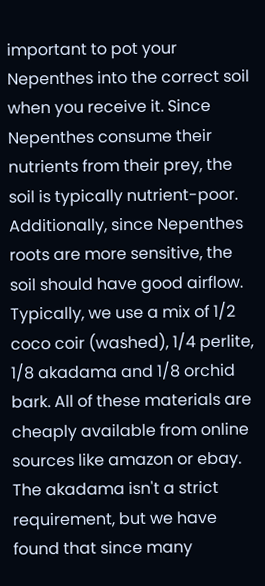important to pot your Nepenthes into the correct soil when you receive it. Since Nepenthes consume their nutrients from their prey, the soil is typically nutrient-poor. Additionally, since Nepenthes roots are more sensitive, the soil should have good airflow. Typically, we use a mix of 1/2 coco coir (washed), 1/4 perlite, 1/8 akadama and 1/8 orchid bark. All of these materials are cheaply available from online sources like amazon or ebay. The akadama isn't a strict requirement, but we have found that since many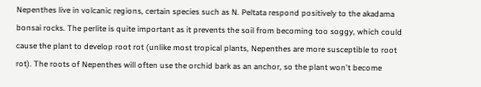Nepenthes live in volcanic regions, certain species such as N. Peltata respond positively to the akadama bonsai rocks. The perlite is quite important as it prevents the soil from becoming too soggy, which could cause the plant to develop root rot (unlike most tropical plants, Nepenthes are more susceptible to root rot). The roots of Nepenthes will often use the orchid bark as an anchor, so the plant won't become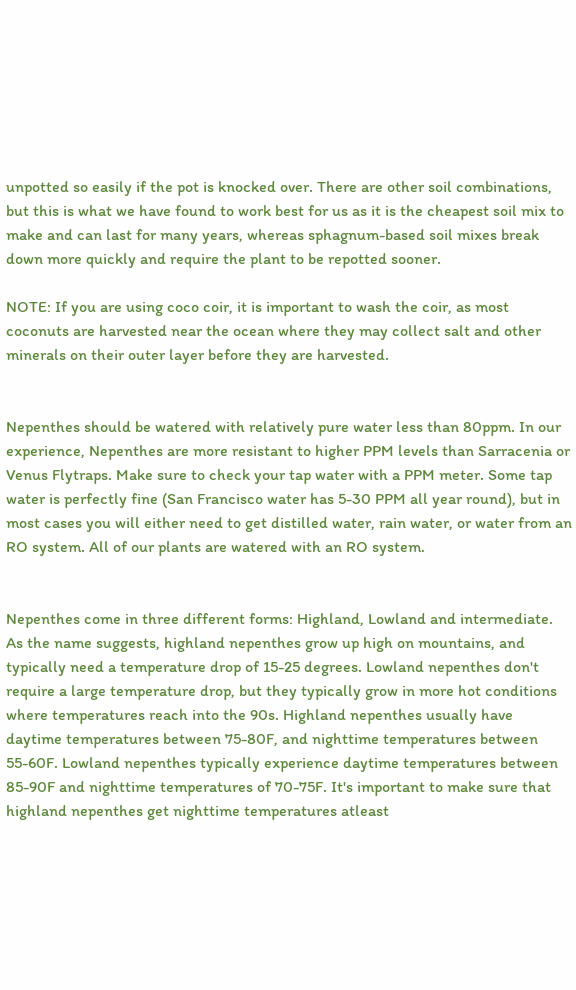unpotted so easily if the pot is knocked over. There are other soil combinations, but this is what we have found to work best for us as it is the cheapest soil mix to make and can last for many years, whereas sphagnum-based soil mixes break down more quickly and require the plant to be repotted sooner.

NOTE: If you are using coco coir, it is important to wash the coir, as most coconuts are harvested near the ocean where they may collect salt and other minerals on their outer layer before they are harvested.


Nepenthes should be watered with relatively pure water less than 80ppm. In our experience, Nepenthes are more resistant to higher PPM levels than Sarracenia or Venus Flytraps. Make sure to check your tap water with a PPM meter. Some tap water is perfectly fine (San Francisco water has 5-30 PPM all year round), but in most cases you will either need to get distilled water, rain water, or water from an RO system. All of our plants are watered with an RO system.


Nepenthes come in three different forms: Highland, Lowland and intermediate. As the name suggests, highland nepenthes grow up high on mountains, and typically need a temperature drop of 15-25 degrees. Lowland nepenthes don't require a large temperature drop, but they typically grow in more hot conditions where temperatures reach into the 90s. Highland nepenthes usually have daytime temperatures between 75-80F, and nighttime temperatures between 55-60F. Lowland nepenthes typically experience daytime temperatures between 85-90F and nighttime temperatures of 70-75F. It's important to make sure that highland nepenthes get nighttime temperatures atleast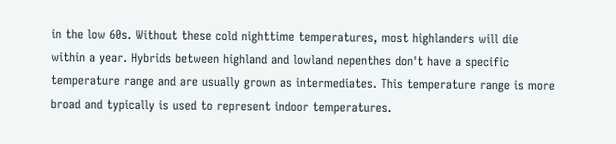in the low 60s. Without these cold nighttime temperatures, most highlanders will die within a year. Hybrids between highland and lowland nepenthes don't have a specific temperature range and are usually grown as intermediates. This temperature range is more broad and typically is used to represent indoor temperatures.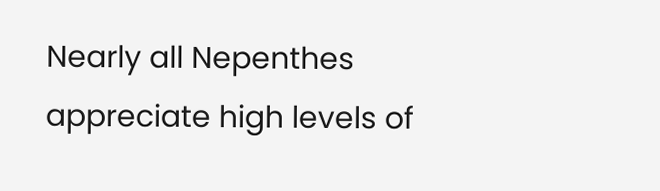Nearly all Nepenthes appreciate high levels of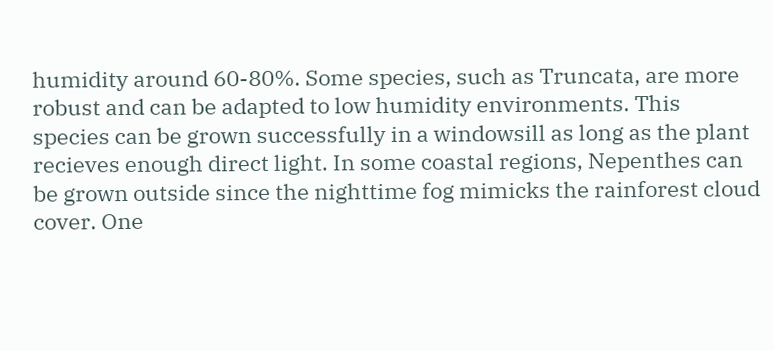humidity around 60-80%. Some species, such as Truncata, are more robust and can be adapted to low humidity environments. This species can be grown successfully in a windowsill as long as the plant recieves enough direct light. In some coastal regions, Nepenthes can be grown outside since the nighttime fog mimicks the rainforest cloud cover. One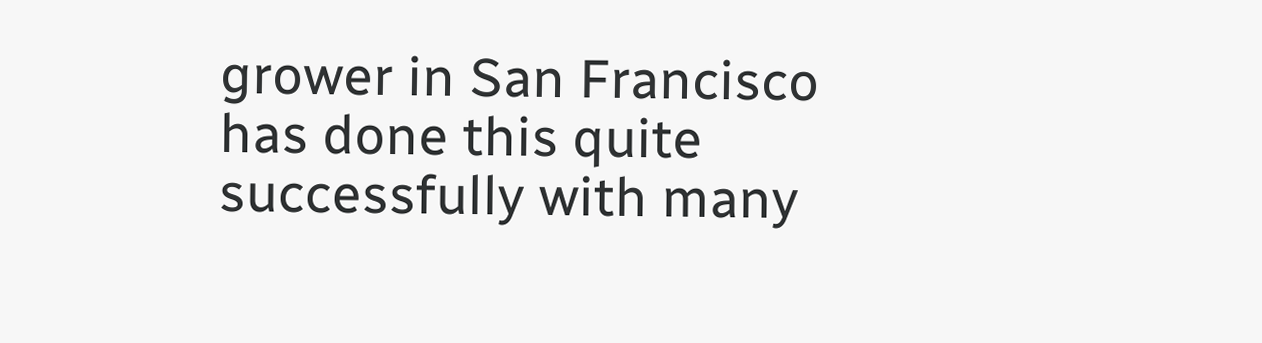grower in San Francisco has done this quite successfully with many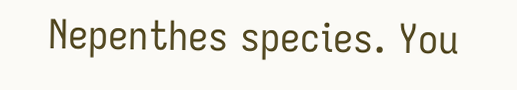Nepenthes species. You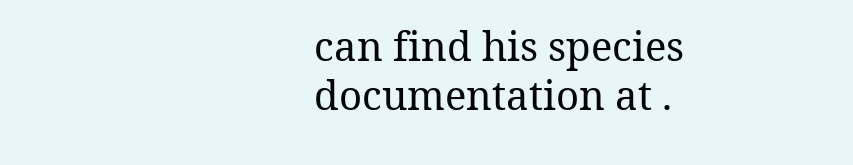can find his species documentation at .